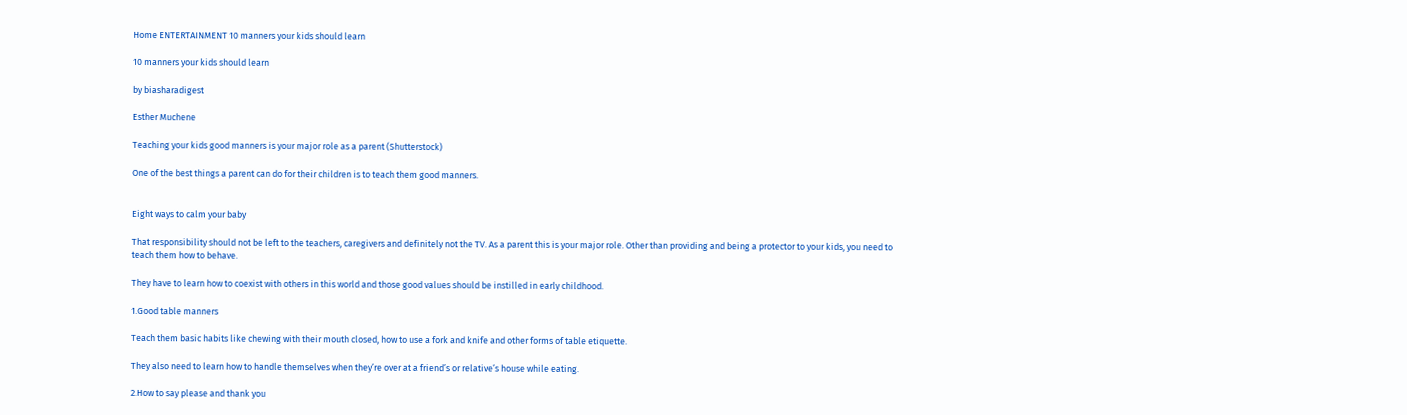Home ENTERTAINMENT 10 manners your kids should learn

10 manners your kids should learn

by biasharadigest

Esther Muchene

Teaching your kids good manners is your major role as a parent (Shutterstock)

One of the best things a parent can do for their children is to teach them good manners.


Eight ways to calm your baby

That responsibility should not be left to the teachers, caregivers and definitely not the TV. As a parent this is your major role. Other than providing and being a protector to your kids, you need to teach them how to behave.

They have to learn how to coexist with others in this world and those good values should be instilled in early childhood.

1.Good table manners

Teach them basic habits like chewing with their mouth closed, how to use a fork and knife and other forms of table etiquette.

They also need to learn how to handle themselves when they’re over at a friend’s or relative’s house while eating.

2.How to say please and thank you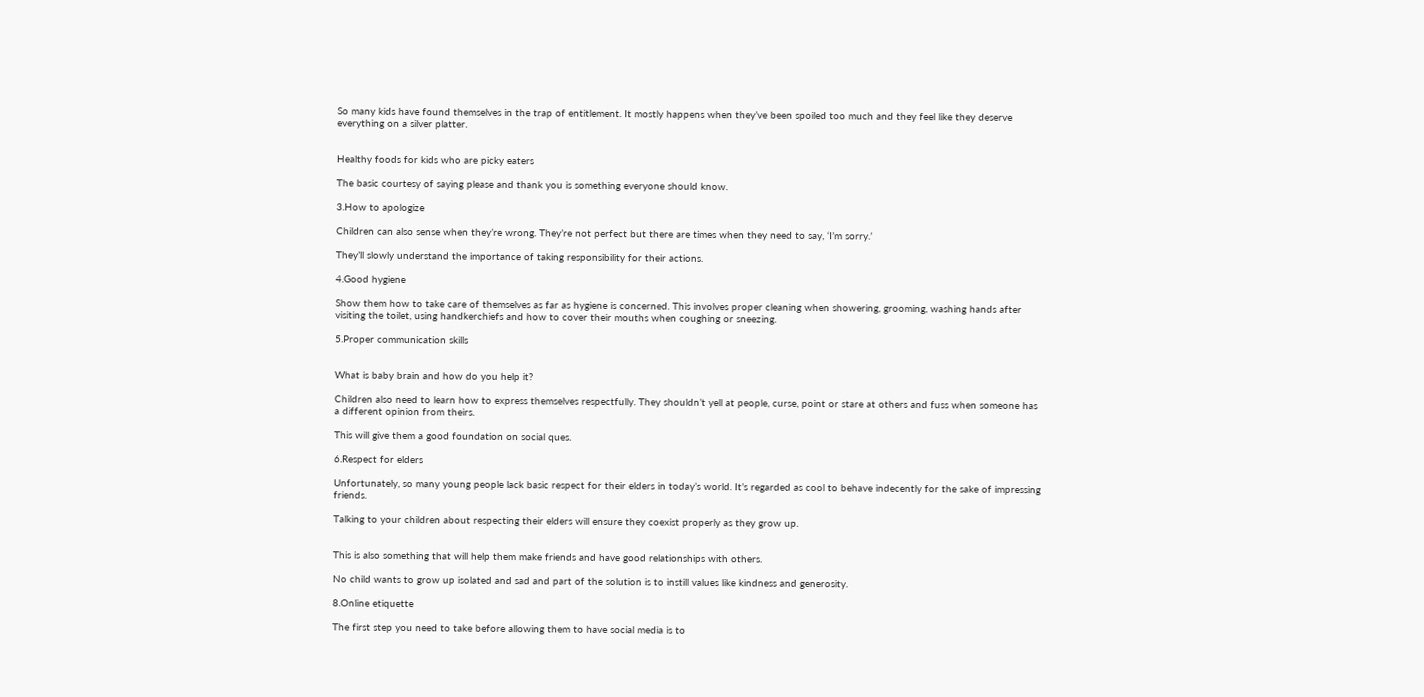So many kids have found themselves in the trap of entitlement. It mostly happens when they’ve been spoiled too much and they feel like they deserve everything on a silver platter.


Healthy foods for kids who are picky eaters

The basic courtesy of saying please and thank you is something everyone should know.

3.How to apologize

Children can also sense when they’re wrong. They’re not perfect but there are times when they need to say, ‘I’m sorry.’

They’ll slowly understand the importance of taking responsibility for their actions.

4.Good hygiene

Show them how to take care of themselves as far as hygiene is concerned. This involves proper cleaning when showering, grooming, washing hands after visiting the toilet, using handkerchiefs and how to cover their mouths when coughing or sneezing.

5.Proper communication skills


What is baby brain and how do you help it?

Children also need to learn how to express themselves respectfully. They shouldn’t yell at people, curse, point or stare at others and fuss when someone has a different opinion from theirs.

This will give them a good foundation on social ques.

6.Respect for elders

Unfortunately, so many young people lack basic respect for their elders in today’s world. It’s regarded as cool to behave indecently for the sake of impressing friends.

Talking to your children about respecting their elders will ensure they coexist properly as they grow up.


This is also something that will help them make friends and have good relationships with others.

No child wants to grow up isolated and sad and part of the solution is to instill values like kindness and generosity.

8.Online etiquette

The first step you need to take before allowing them to have social media is to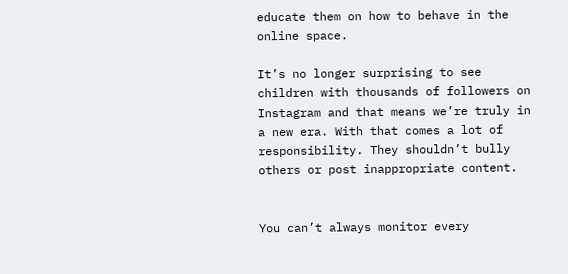educate them on how to behave in the online space.

It’s no longer surprising to see children with thousands of followers on Instagram and that means we’re truly in a new era. With that comes a lot of responsibility. They shouldn’t bully others or post inappropriate content.


You can’t always monitor every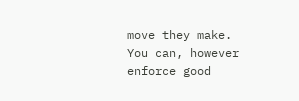move they make. You can, however enforce good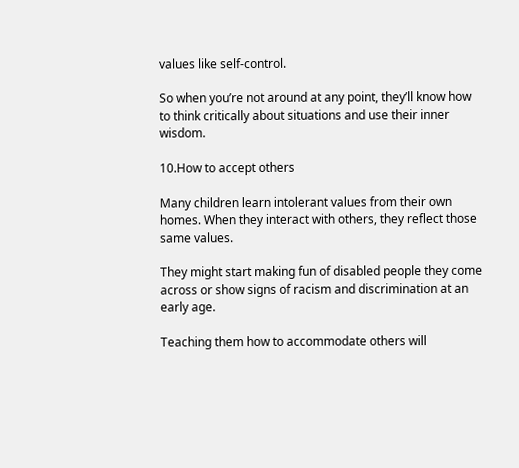values like self-control.

So when you’re not around at any point, they’ll know how to think critically about situations and use their inner wisdom.

10.How to accept others

Many children learn intolerant values from their own homes. When they interact with others, they reflect those same values.

They might start making fun of disabled people they come across or show signs of racism and discrimination at an early age.

Teaching them how to accommodate others will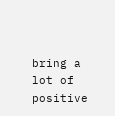bring a lot of positive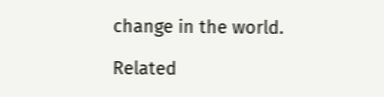change in the world.

Related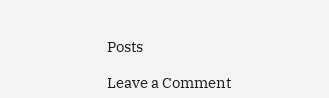Posts

Leave a Comment